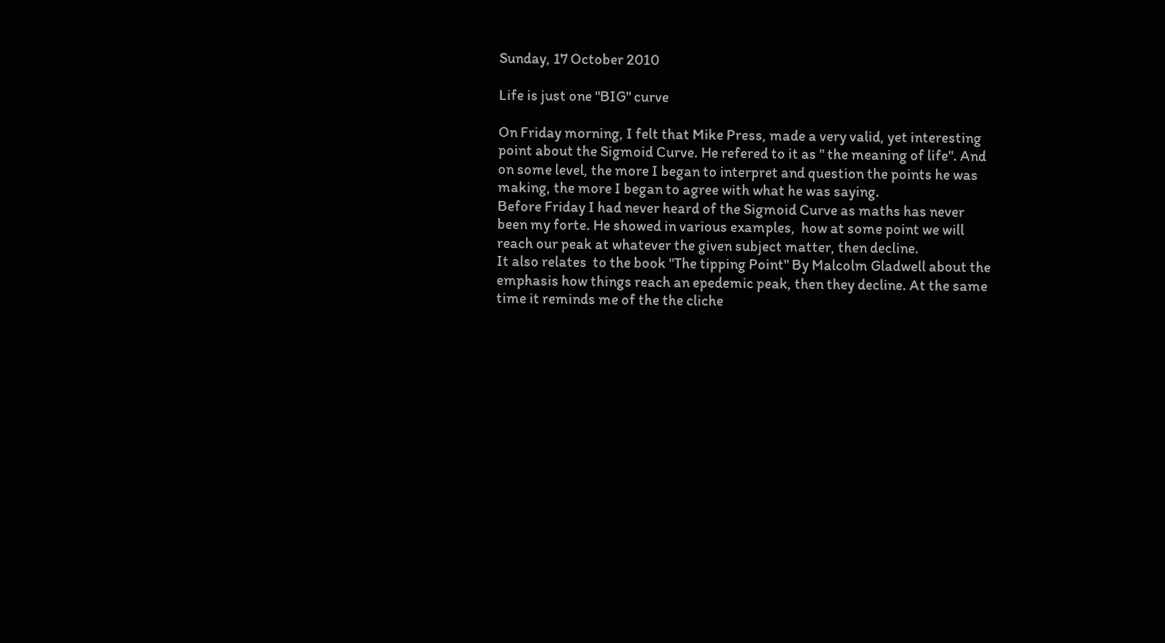Sunday, 17 October 2010

Life is just one "BIG" curve

On Friday morning, I felt that Mike Press, made a very valid, yet interesting point about the Sigmoid Curve. He refered to it as " the meaning of life". And on some level, the more I began to interpret and question the points he was making, the more I began to agree with what he was saying.
Before Friday I had never heard of the Sigmoid Curve as maths has never been my forte. He showed in various examples,  how at some point we will reach our peak at whatever the given subject matter, then decline.
It also relates  to the book "The tipping Point" By Malcolm Gladwell about the emphasis how things reach an epedemic peak, then they decline. At the same time it reminds me of the the cliche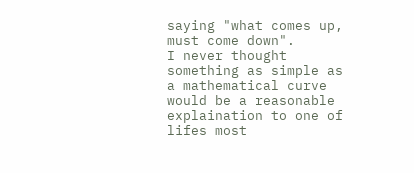saying "what comes up, must come down".
I never thought something as simple as a mathematical curve would be a reasonable explaination to one of lifes most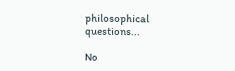philosophical questions...

No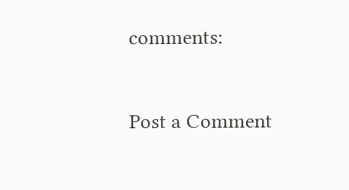comments:

Post a Comment